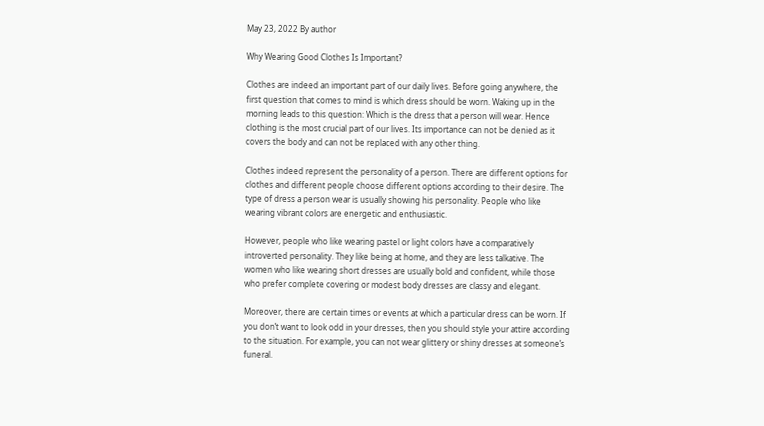May 23, 2022 By author

Why Wearing Good Clothes Is Important?

Clothes are indeed an important part of our daily lives. Before going anywhere, the first question that comes to mind is which dress should be worn. Waking up in the morning leads to this question: Which is the dress that a person will wear. Hence clothing is the most crucial part of our lives. Its importance can not be denied as it covers the body and can not be replaced with any other thing.

Clothes indeed represent the personality of a person. There are different options for clothes and different people choose different options according to their desire. The type of dress a person wear is usually showing his personality. People who like wearing vibrant colors are energetic and enthusiastic.

However, people who like wearing pastel or light colors have a comparatively introverted personality. They like being at home, and they are less talkative. The women who like wearing short dresses are usually bold and confident, while those who prefer complete covering or modest body dresses are classy and elegant.

Moreover, there are certain times or events at which a particular dress can be worn. If you don’t want to look odd in your dresses, then you should style your attire according to the situation. For example, you can not wear glittery or shiny dresses at someone’s funeral.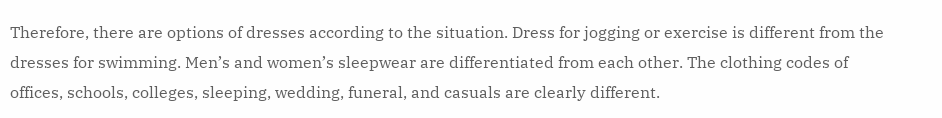Therefore, there are options of dresses according to the situation. Dress for jogging or exercise is different from the dresses for swimming. Men’s and women’s sleepwear are differentiated from each other. The clothing codes of offices, schools, colleges, sleeping, wedding, funeral, and casuals are clearly different.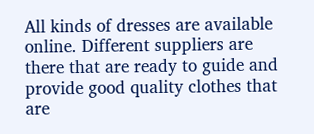All kinds of dresses are available online. Different suppliers are there that are ready to guide and provide good quality clothes that are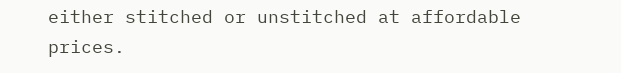either stitched or unstitched at affordable prices.